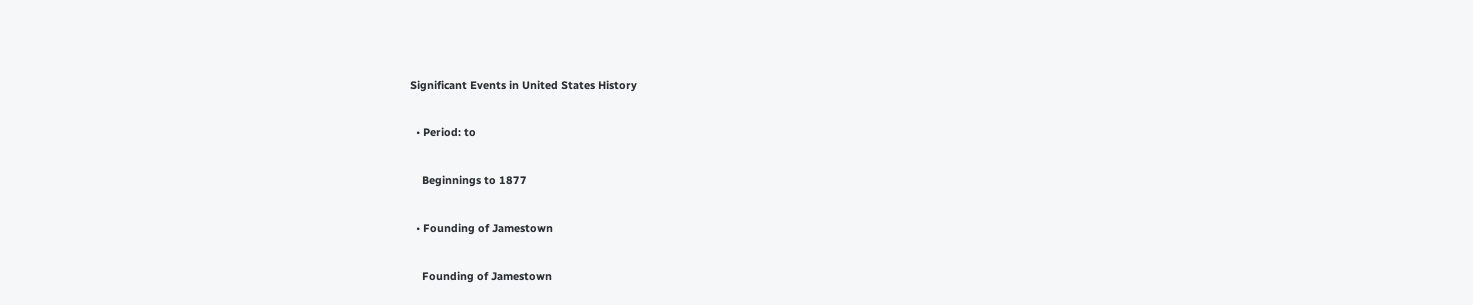Significant Events in United States History

  • Period: to

    Beginnings to 1877

  • Founding of Jamestown

    Founding of Jamestown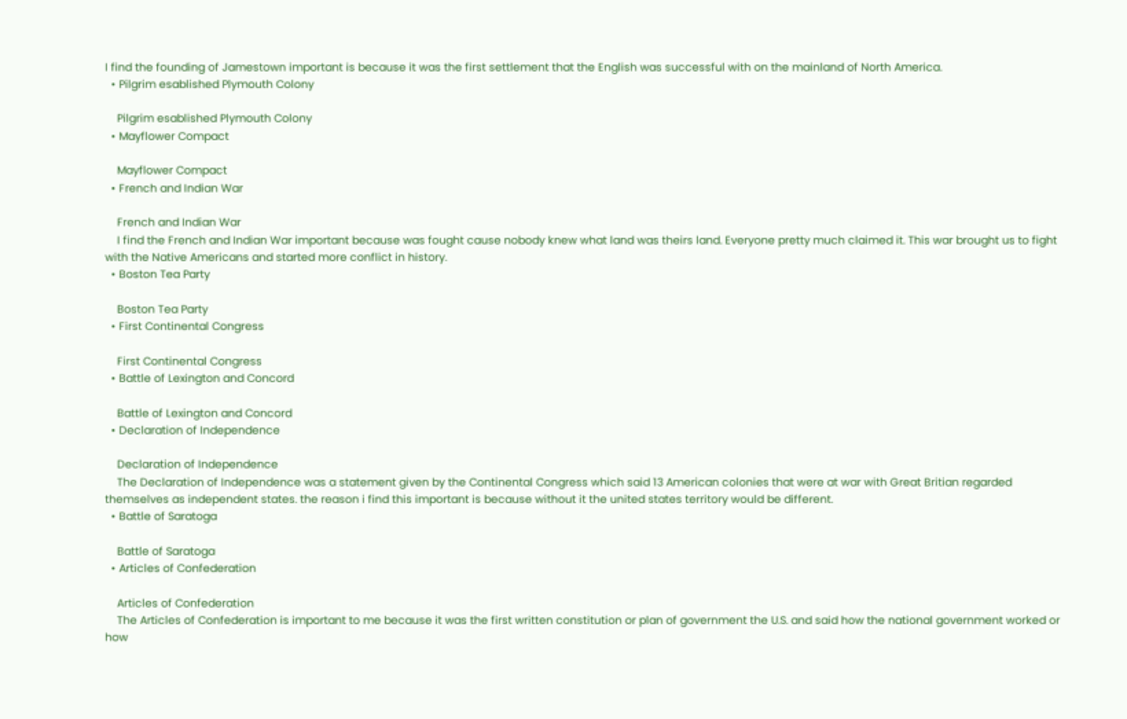I find the founding of Jamestown important is because it was the first settlement that the English was successful with on the mainland of North America.
  • Pilgrim esablished Plymouth Colony

    Pilgrim esablished Plymouth Colony
  • Mayflower Compact

    Mayflower Compact
  • French and Indian War

    French and Indian War
    I find the French and Indian War important because was fought cause nobody knew what land was theirs land. Everyone pretty much claimed it. This war brought us to fight with the Native Americans and started more conflict in history.
  • Boston Tea Party

    Boston Tea Party
  • First Continental Congress

    First Continental Congress
  • Battle of Lexington and Concord

    Battle of Lexington and Concord
  • Declaration of Independence

    Declaration of Independence
    The Declaration of Independence was a statement given by the Continental Congress which said 13 American colonies that were at war with Great Britian regarded themselves as independent states. the reason i find this important is because without it the united states territory would be different.
  • Battle of Saratoga

    Battle of Saratoga
  • Articles of Confederation

    Articles of Confederation
    The Articles of Confederation is important to me because it was the first written constitution or plan of government the U.S. and said how the national government worked or how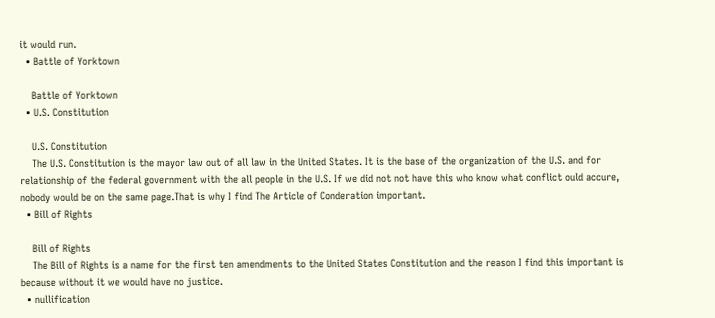it would run.
  • Battle of Yorktown

    Battle of Yorktown
  • U.S. Constitution

    U.S. Constitution
    The U.S. Constitution is the mayor law out of all law in the United States. It is the base of the organization of the U.S. and for relationship of the federal government with the all people in the U.S. If we did not not have this who know what conflict ould accure, nobody would be on the same page.That is why I find The Article of Conderation important.
  • Bill of Rights

    Bill of Rights
    The Bill of Rights is a name for the first ten amendments to the United States Constitution and the reason I find this important is because without it we would have no justice.
  • nullification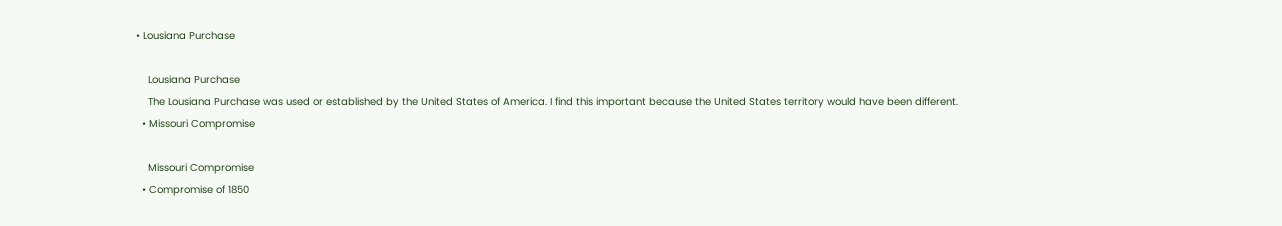• Lousiana Purchase

    Lousiana Purchase
    The Lousiana Purchase was used or established by the United States of America. I find this important because the United States territory would have been different.
  • Missouri Compromise

    Missouri Compromise
  • Compromise of 1850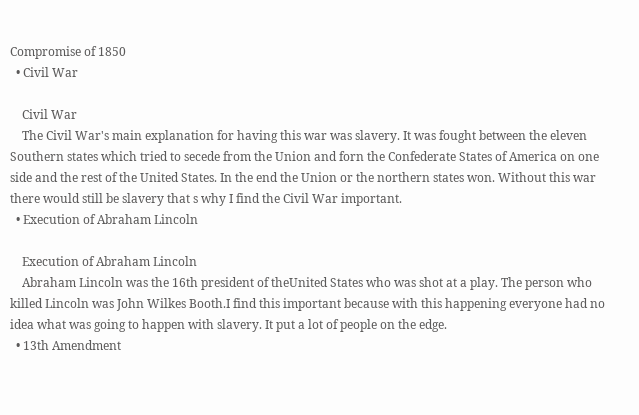Compromise of 1850
  • Civil War

    Civil War
    The Civil War's main explanation for having this war was slavery. It was fought between the eleven Southern states which tried to secede from the Union and forn the Confederate States of America on one side and the rest of the United States. In the end the Union or the northern states won. Without this war there would still be slavery that s why I find the Civil War important.
  • Execution of Abraham Lincoln

    Execution of Abraham Lincoln
    Abraham Lincoln was the 16th president of theUnited States who was shot at a play. The person who killed Lincoln was John Wilkes Booth.I find this important because with this happening everyone had no idea what was going to happen with slavery. It put a lot of people on the edge.
  • 13th Amendment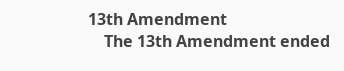13th Amendment
    The 13th Amendment ended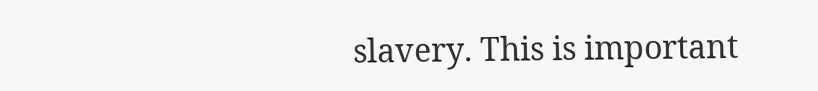slavery. This is important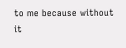to me because without it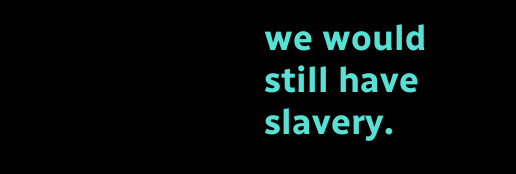we would still have slavery.